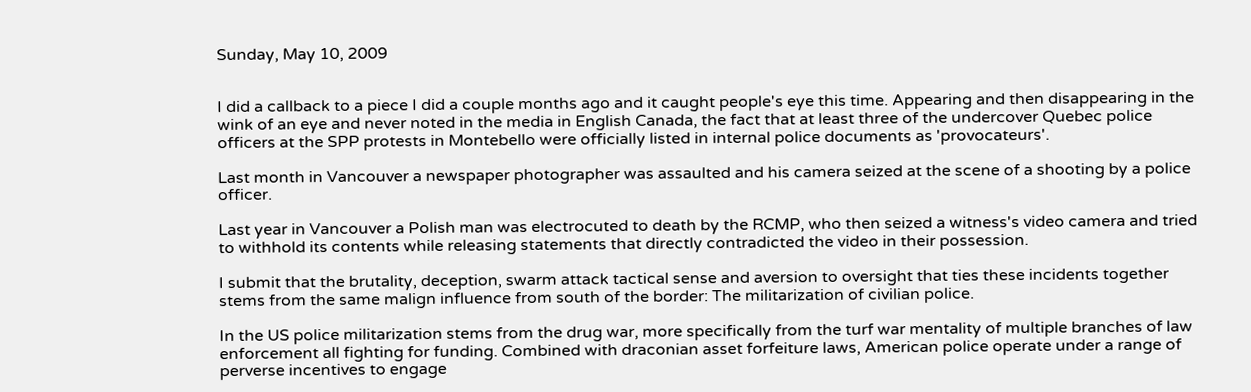Sunday, May 10, 2009


I did a callback to a piece I did a couple months ago and it caught people's eye this time. Appearing and then disappearing in the wink of an eye and never noted in the media in English Canada, the fact that at least three of the undercover Quebec police officers at the SPP protests in Montebello were officially listed in internal police documents as 'provocateurs'.

Last month in Vancouver a newspaper photographer was assaulted and his camera seized at the scene of a shooting by a police officer.

Last year in Vancouver a Polish man was electrocuted to death by the RCMP, who then seized a witness's video camera and tried to withhold its contents while releasing statements that directly contradicted the video in their possession.

I submit that the brutality, deception, swarm attack tactical sense and aversion to oversight that ties these incidents together stems from the same malign influence from south of the border: The militarization of civilian police.

In the US police militarization stems from the drug war, more specifically from the turf war mentality of multiple branches of law enforcement all fighting for funding. Combined with draconian asset forfeiture laws, American police operate under a range of perverse incentives to engage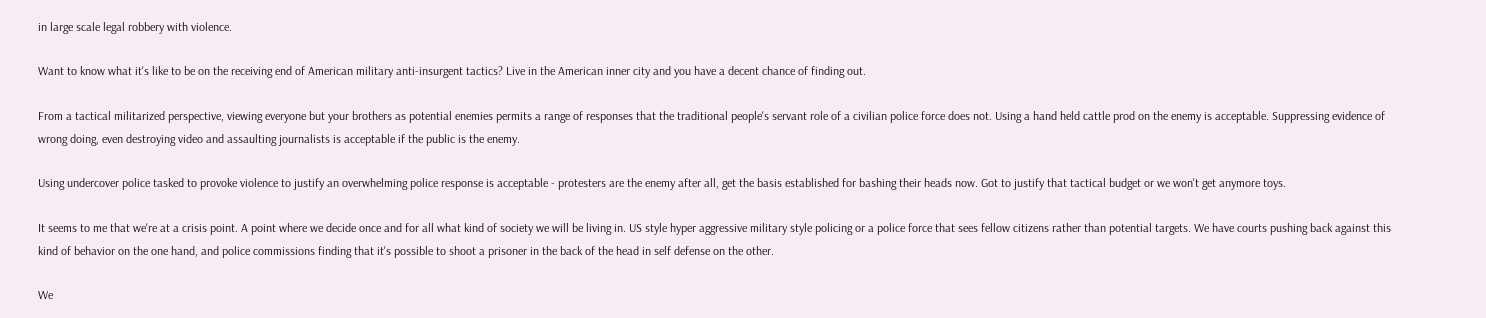in large scale legal robbery with violence.

Want to know what it's like to be on the receiving end of American military anti-insurgent tactics? Live in the American inner city and you have a decent chance of finding out.

From a tactical militarized perspective, viewing everyone but your brothers as potential enemies permits a range of responses that the traditional people's servant role of a civilian police force does not. Using a hand held cattle prod on the enemy is acceptable. Suppressing evidence of wrong doing, even destroying video and assaulting journalists is acceptable if the public is the enemy.

Using undercover police tasked to provoke violence to justify an overwhelming police response is acceptable - protesters are the enemy after all, get the basis established for bashing their heads now. Got to justify that tactical budget or we won't get anymore toys.

It seems to me that we're at a crisis point. A point where we decide once and for all what kind of society we will be living in. US style hyper aggressive military style policing or a police force that sees fellow citizens rather than potential targets. We have courts pushing back against this kind of behavior on the one hand, and police commissions finding that it's possible to shoot a prisoner in the back of the head in self defense on the other.

We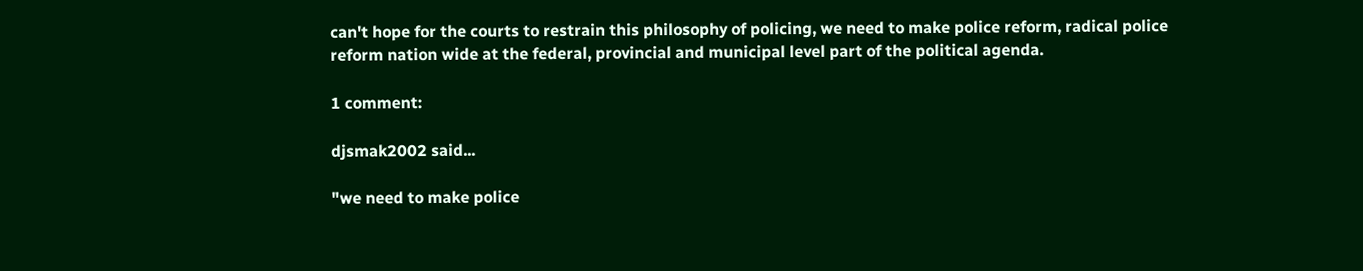can't hope for the courts to restrain this philosophy of policing, we need to make police reform, radical police reform nation wide at the federal, provincial and municipal level part of the political agenda.

1 comment:

djsmak2002 said...

"we need to make police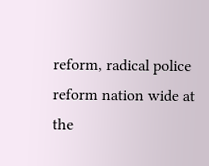reform, radical police reform nation wide at the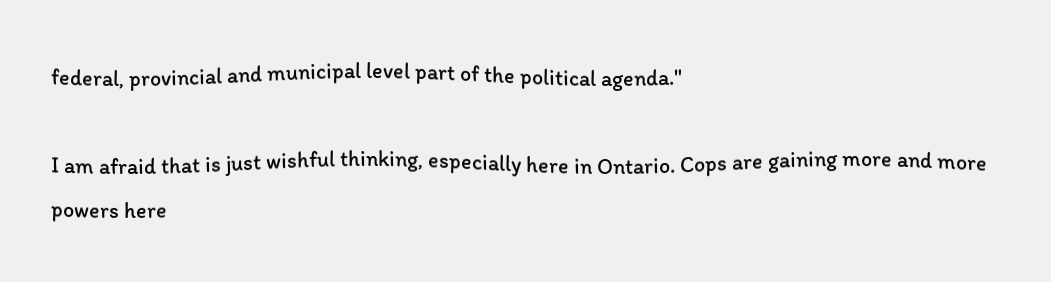federal, provincial and municipal level part of the political agenda."

I am afraid that is just wishful thinking, especially here in Ontario. Cops are gaining more and more powers here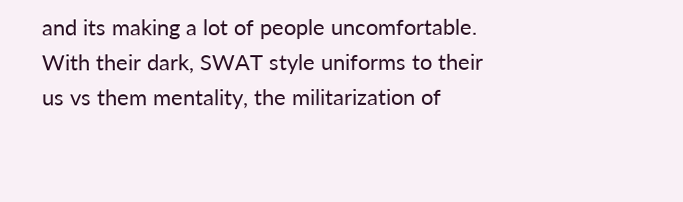and its making a lot of people uncomfortable. With their dark, SWAT style uniforms to their us vs them mentality, the militarization of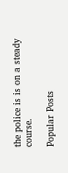the police is is on a steady course.

Popular Posts